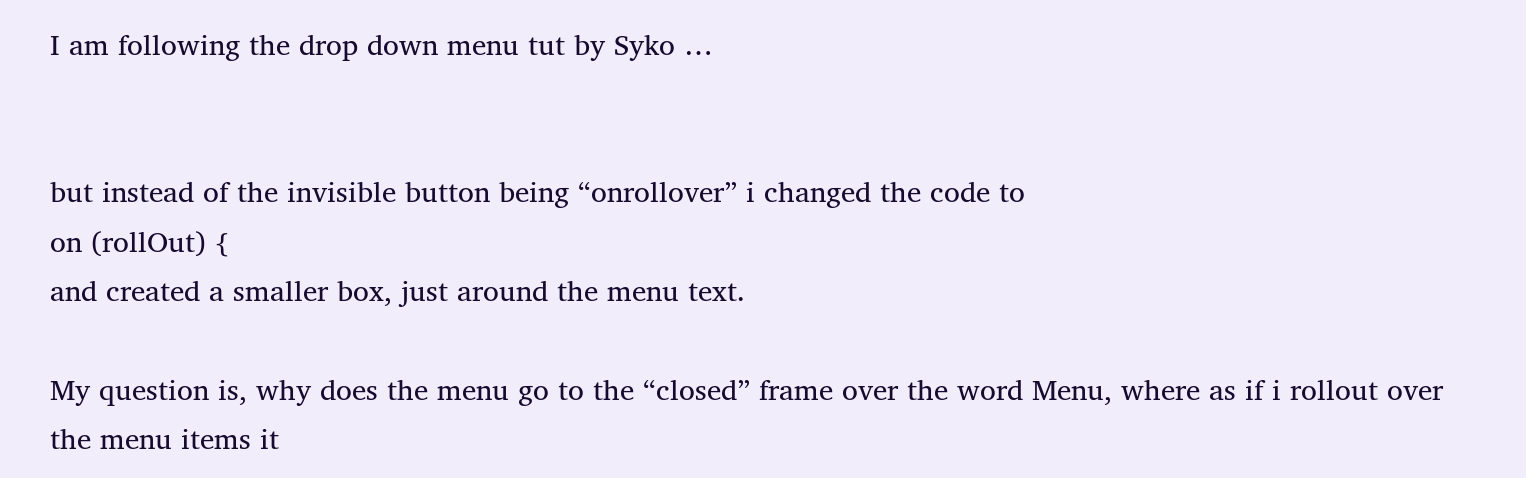I am following the drop down menu tut by Syko …


but instead of the invisible button being “onrollover” i changed the code to
on (rollOut) {
and created a smaller box, just around the menu text.

My question is, why does the menu go to the “closed” frame over the word Menu, where as if i rollout over the menu items it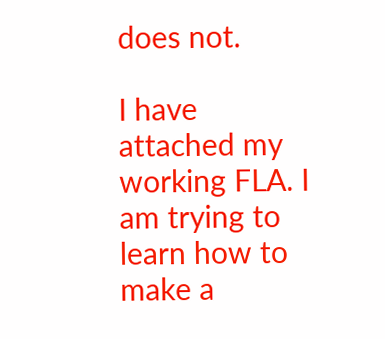does not.

I have attached my working FLA. I am trying to learn how to make a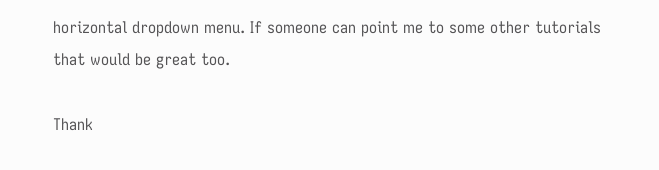horizontal dropdown menu. If someone can point me to some other tutorials that would be great too.

Thank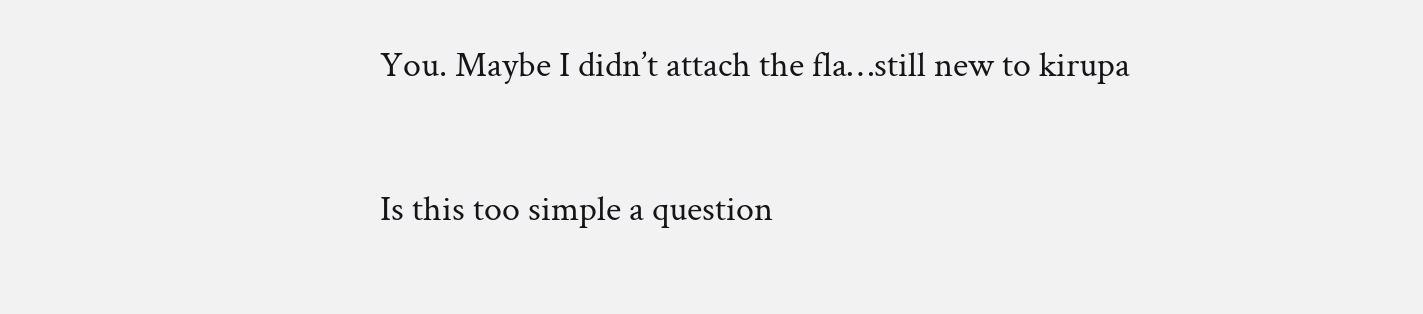You. Maybe I didn’t attach the fla…still new to kirupa

Is this too simple a question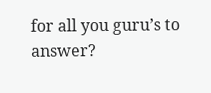for all you guru’s to answer?